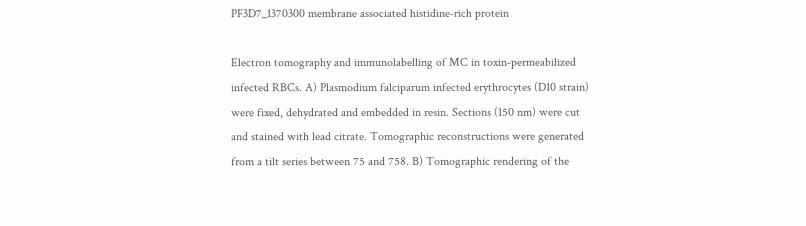PF3D7_1370300 membrane associated histidine-rich protein

Electron tomography and immunolabelling of MC in toxin-permeabilized infected RBCs. A) Plasmodium falciparum infected erythrocytes (D10 strain) were fixed, dehydrated and embedded in resin. Sections (150 nm) were cut and stained with lead citrate. Tomographic reconstructions were generated from a tilt series between 75 and 758. B) Tomographic rendering of the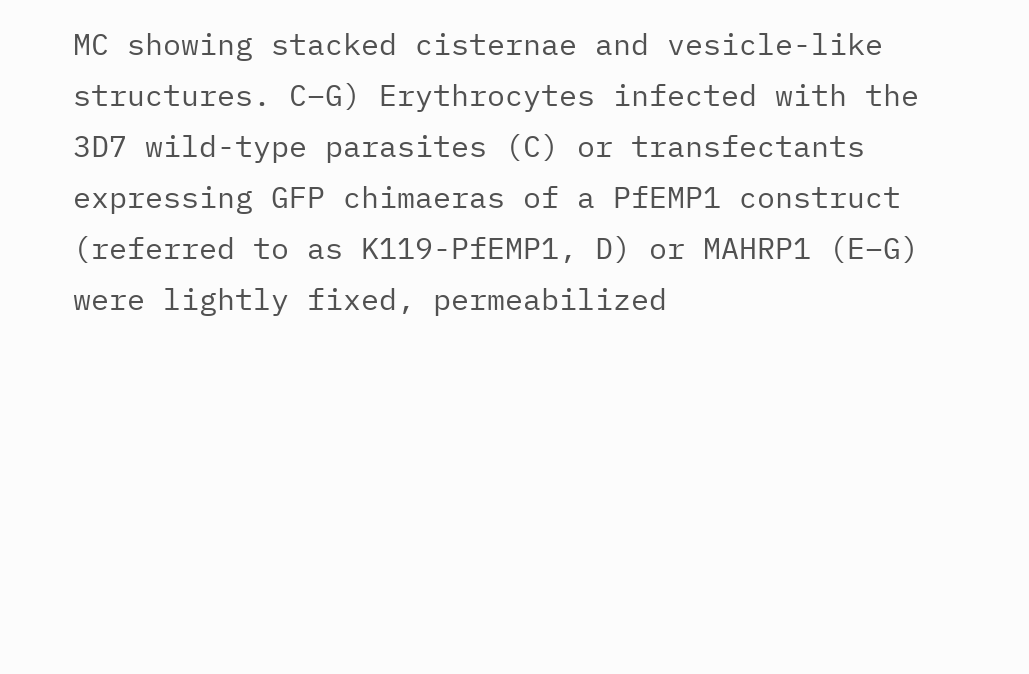MC showing stacked cisternae and vesicle-like structures. C–G) Erythrocytes infected with the 3D7 wild-type parasites (C) or transfectants expressing GFP chimaeras of a PfEMP1 construct (referred to as K119-PfEMP1, D) or MAHRP1 (E–G) were lightly fixed, permeabilized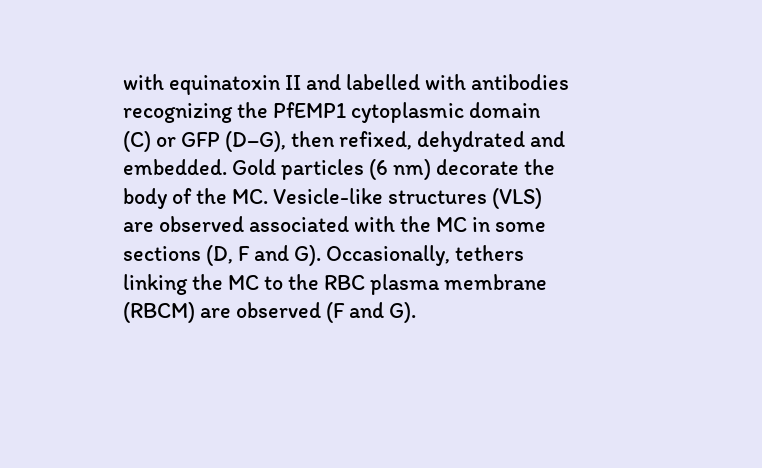with equinatoxin II and labelled with antibodies recognizing the PfEMP1 cytoplasmic domain (C) or GFP (D–G), then refixed, dehydrated and embedded. Gold particles (6 nm) decorate the body of the MC. Vesicle-like structures (VLS) are observed associated with the MC in some sections (D, F and G). Occasionally, tethers linking the MC to the RBC plasma membrane (RBCM) are observed (F and G).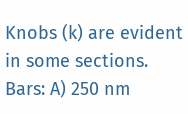Knobs (k) are evident in some sections. Bars: A) 250 nm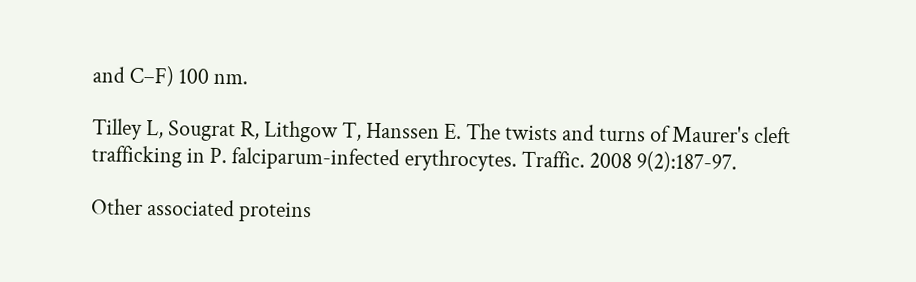and C–F) 100 nm.

Tilley L, Sougrat R, Lithgow T, Hanssen E. The twists and turns of Maurer's cleft trafficking in P. falciparum-infected erythrocytes. Traffic. 2008 9(2):187-97.

Other associated proteins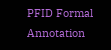PFID Formal Annotation